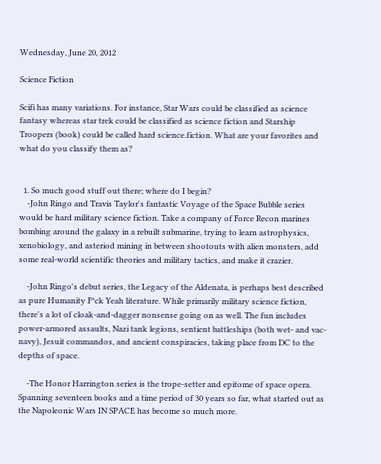Wednesday, June 20, 2012

Science Fiction

Scifi has many variations. For instance, Star Wars could be classified as science fantasy whereas star trek could be classified as science fiction and Starship Troopers (book) could be called hard science.fiction. What are your favorites and what do you classify them as?


  1. So much good stuff out there; where do I begin?
    -John Ringo and Travis Taylor's fantastic Voyage of the Space Bubble series would be hard military science fiction. Take a company of Force Recon marines bombing around the galaxy in a rebuilt submarine, trying to learn astrophysics, xenobiology, and asteriod mining in between shootouts with alien monsters, add some real-world scientific theories and military tactics, and make it crazier.

    -John Ringo's debut series, the Legacy of the Aldenata, is perhaps best described as pure Humanity F*ck Yeah literature. While primarily military science fiction, there's a lot of cloak-and-dagger nonsense going on as well. The fun includes power-armored assaults, Nazi tank legions, sentient battleships (both wet- and vac-navy), Jesuit commandos, and ancient conspiracies, taking place from DC to the depths of space.

    -The Honor Harrington series is the trope-setter and epitome of space opera. Spanning seventeen books and a time period of 30 years so far, what started out as the Napoleonic Wars IN SPACE has become so much more.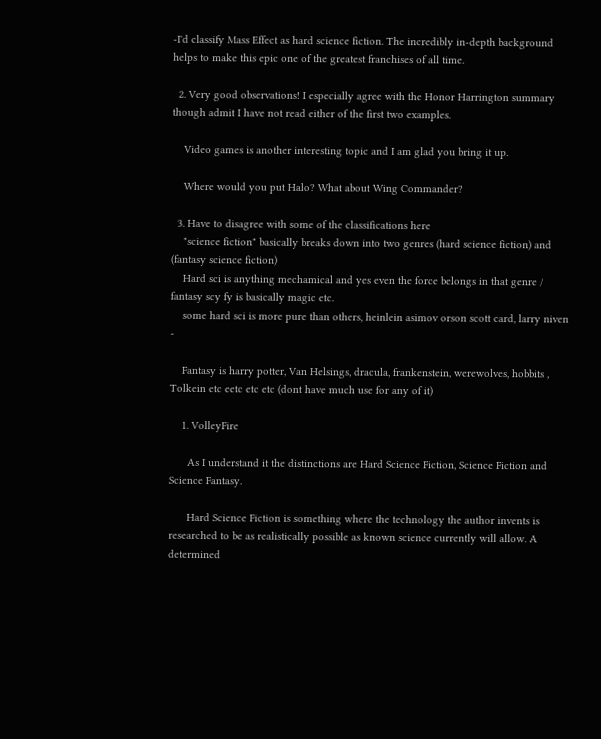-I'd classify Mass Effect as hard science fiction. The incredibly in-depth background helps to make this epic one of the greatest franchises of all time.

  2. Very good observations! I especially agree with the Honor Harrington summary though admit I have not read either of the first two examples.

    Video games is another interesting topic and I am glad you bring it up.

    Where would you put Halo? What about Wing Commander?

  3. Have to disagree with some of the classifications here
    "science fiction" basically breaks down into two genres (hard science fiction) and (fantasy science fiction)
    Hard sci is anything mechamical and yes even the force belongs in that genre / fantasy scy fy is basically magic etc.
    some hard sci is more pure than others, heinlein asimov orson scott card, larry niven -

    Fantasy is harry potter, Van Helsings, dracula, frankenstein, werewolves, hobbits , Tolkein etc eetc etc etc (dont have much use for any of it)

    1. VolleyFire

      As I understand it the distinctions are Hard Science Fiction, Science Fiction and Science Fantasy.

      Hard Science Fiction is something where the technology the author invents is researched to be as realistically possible as known science currently will allow. A determined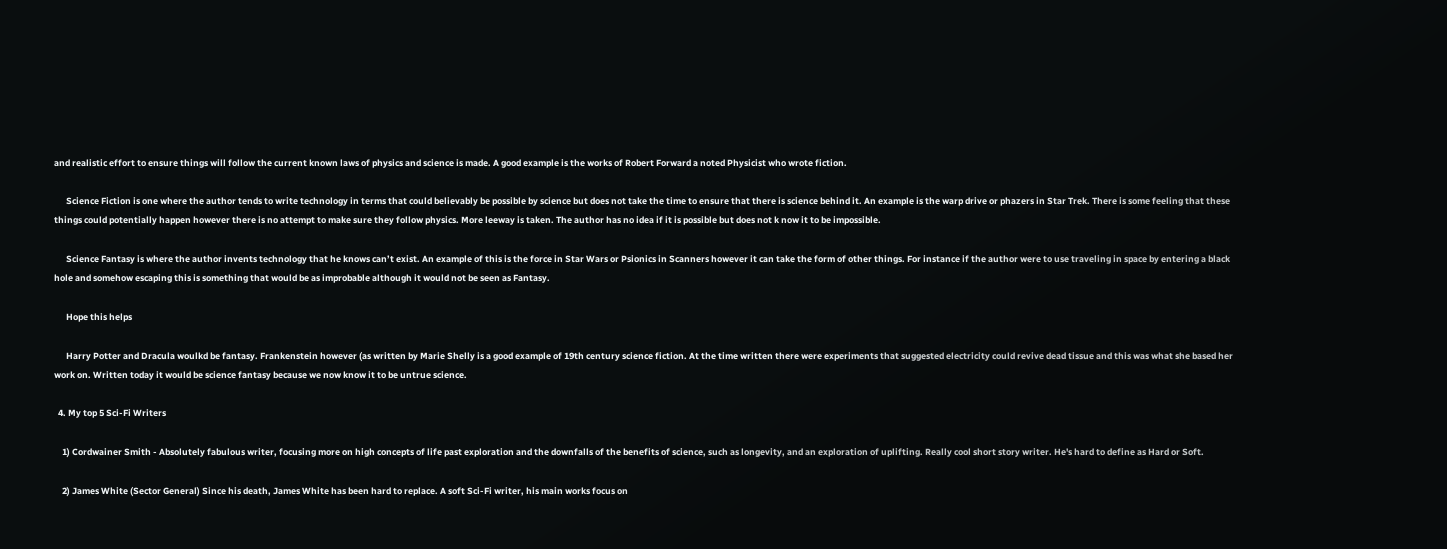and realistic effort to ensure things will follow the current known laws of physics and science is made. A good example is the works of Robert Forward a noted Physicist who wrote fiction.

      Science Fiction is one where the author tends to write technology in terms that could believably be possible by science but does not take the time to ensure that there is science behind it. An example is the warp drive or phazers in Star Trek. There is some feeling that these things could potentially happen however there is no attempt to make sure they follow physics. More leeway is taken. The author has no idea if it is possible but does not k now it to be impossible.

      Science Fantasy is where the author invents technology that he knows can’t exist. An example of this is the force in Star Wars or Psionics in Scanners however it can take the form of other things. For instance if the author were to use traveling in space by entering a black hole and somehow escaping this is something that would be as improbable although it would not be seen as Fantasy.

      Hope this helps

      Harry Potter and Dracula woulkd be fantasy. Frankenstein however (as written by Marie Shelly is a good example of 19th century science fiction. At the time written there were experiments that suggested electricity could revive dead tissue and this was what she based her work on. Written today it would be science fantasy because we now know it to be untrue science.

  4. My top 5 Sci-Fi Writers

    1) Cordwainer Smith - Absolutely fabulous writer, focusing more on high concepts of life past exploration and the downfalls of the benefits of science, such as longevity, and an exploration of uplifting. Really cool short story writer. He's hard to define as Hard or Soft.

    2) James White (Sector General) Since his death, James White has been hard to replace. A soft Sci-Fi writer, his main works focus on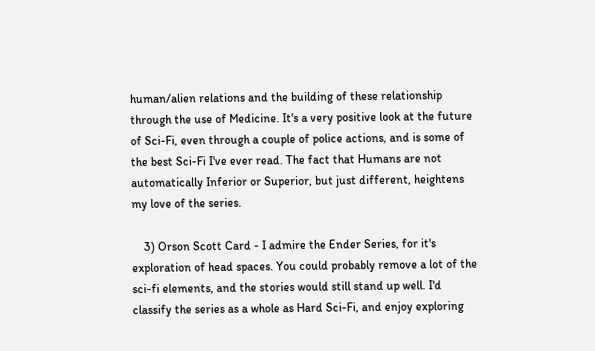human/alien relations and the building of these relationship through the use of Medicine. It's a very positive look at the future of Sci-Fi, even through a couple of police actions, and is some of the best Sci-Fi I've ever read. The fact that Humans are not automatically Inferior or Superior, but just different, heightens my love of the series.

    3) Orson Scott Card - I admire the Ender Series, for it's exploration of head spaces. You could probably remove a lot of the sci-fi elements, and the stories would still stand up well. I'd classify the series as a whole as Hard Sci-Fi, and enjoy exploring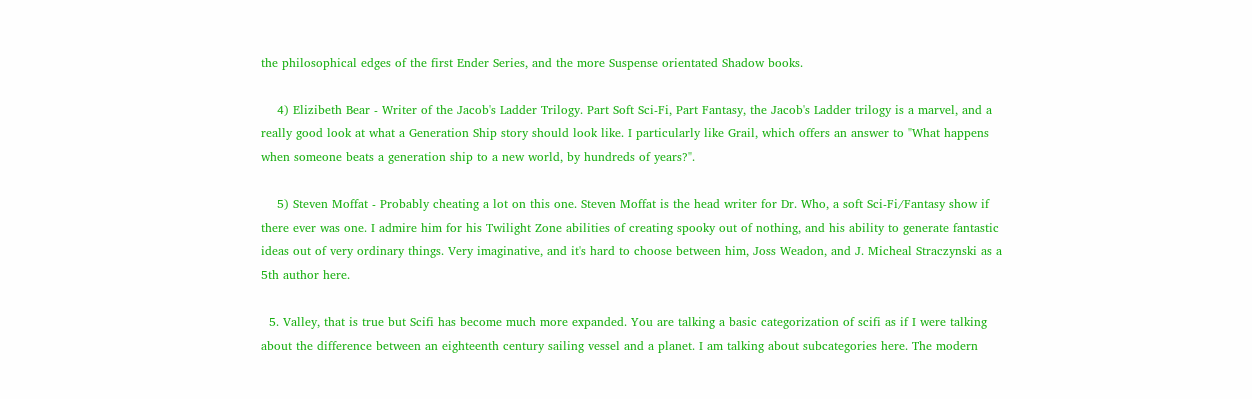the philosophical edges of the first Ender Series, and the more Suspense orientated Shadow books.

    4) Elizibeth Bear - Writer of the Jacob's Ladder Trilogy. Part Soft Sci-Fi, Part Fantasy, the Jacob's Ladder trilogy is a marvel, and a really good look at what a Generation Ship story should look like. I particularly like Grail, which offers an answer to "What happens when someone beats a generation ship to a new world, by hundreds of years?".

    5) Steven Moffat - Probably cheating a lot on this one. Steven Moffat is the head writer for Dr. Who, a soft Sci-Fi/Fantasy show if there ever was one. I admire him for his Twilight Zone abilities of creating spooky out of nothing, and his ability to generate fantastic ideas out of very ordinary things. Very imaginative, and it's hard to choose between him, Joss Weadon, and J. Micheal Straczynski as a 5th author here.

  5. Valley, that is true but Scifi has become much more expanded. You are talking a basic categorization of scifi as if I were talking about the difference between an eighteenth century sailing vessel and a planet. I am talking about subcategories here. The modern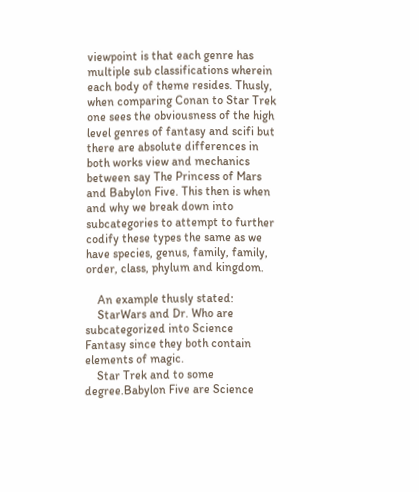viewpoint is that each genre has multiple sub classifications wherein each body of theme resides. Thusly, when comparing Conan to Star Trek one sees the obviousness of the high level genres of fantasy and scifi but there are absolute differences in both works view and mechanics between say The Princess of Mars and Babylon Five. This then is when and why we break down into subcategories to attempt to further codify these types the same as we have species, genus, family, family, order, class, phylum and kingdom.

    An example thusly stated:
    StarWars and Dr. Who are subcategorized into Science Fantasy since they both contain elements of magic.
    Star Trek and to some degree.Babylon Five are Science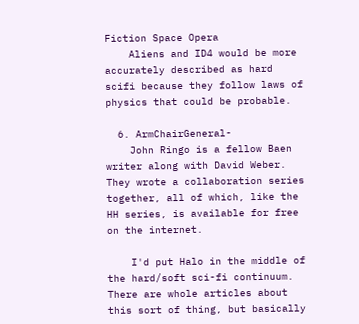Fiction Space Opera
    Aliens and ID4 would be more accurately described as hard scifi because they follow laws of physics that could be probable.

  6. ArmChairGeneral-
    John Ringo is a fellow Baen writer along with David Weber. They wrote a collaboration series together, all of which, like the HH series, is available for free on the internet.

    I'd put Halo in the middle of the hard/soft sci-fi continuum. There are whole articles about this sort of thing, but basically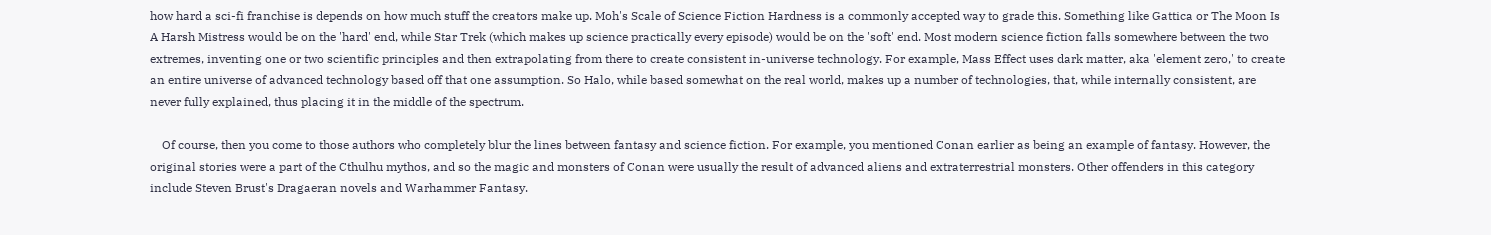how hard a sci-fi franchise is depends on how much stuff the creators make up. Moh's Scale of Science Fiction Hardness is a commonly accepted way to grade this. Something like Gattica or The Moon Is A Harsh Mistress would be on the 'hard' end, while Star Trek (which makes up science practically every episode) would be on the 'soft' end. Most modern science fiction falls somewhere between the two extremes, inventing one or two scientific principles and then extrapolating from there to create consistent in-universe technology. For example, Mass Effect uses dark matter, aka 'element zero,' to create an entire universe of advanced technology based off that one assumption. So Halo, while based somewhat on the real world, makes up a number of technologies, that, while internally consistent, are never fully explained, thus placing it in the middle of the spectrum.

    Of course, then you come to those authors who completely blur the lines between fantasy and science fiction. For example, you mentioned Conan earlier as being an example of fantasy. However, the original stories were a part of the Cthulhu mythos, and so the magic and monsters of Conan were usually the result of advanced aliens and extraterrestrial monsters. Other offenders in this category include Steven Brust's Dragaeran novels and Warhammer Fantasy.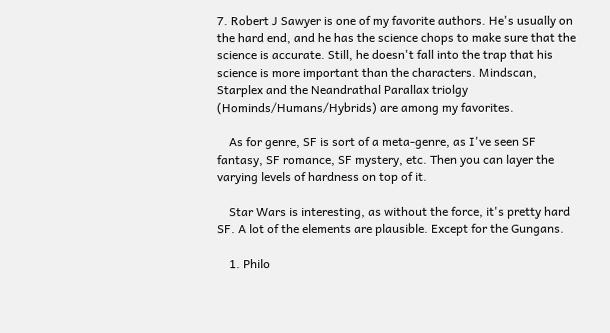7. Robert J Sawyer is one of my favorite authors. He's usually on the hard end, and he has the science chops to make sure that the science is accurate. Still, he doesn't fall into the trap that his science is more important than the characters. Mindscan, Starplex and the Neandrathal Parallax triolgy (Hominds/Humans/Hybrids) are among my favorites.

    As for genre, SF is sort of a meta-genre, as I've seen SF fantasy, SF romance, SF mystery, etc. Then you can layer the varying levels of hardness on top of it.

    Star Wars is interesting, as without the force, it's pretty hard SF. A lot of the elements are plausible. Except for the Gungans.

    1. Philo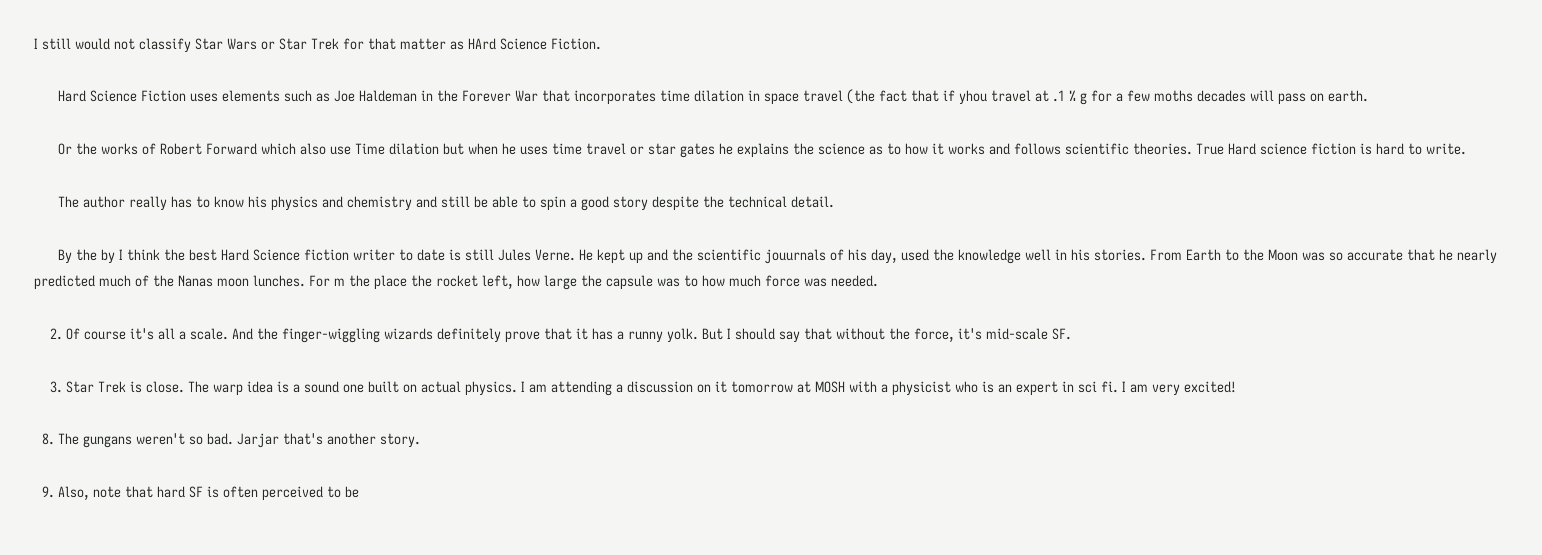I still would not classify Star Wars or Star Trek for that matter as HArd Science Fiction.

      Hard Science Fiction uses elements such as Joe Haldeman in the Forever War that incorporates time dilation in space travel (the fact that if yhou travel at .1 % g for a few moths decades will pass on earth.

      Or the works of Robert Forward which also use Time dilation but when he uses time travel or star gates he explains the science as to how it works and follows scientific theories. True Hard science fiction is hard to write.

      The author really has to know his physics and chemistry and still be able to spin a good story despite the technical detail.

      By the by I think the best Hard Science fiction writer to date is still Jules Verne. He kept up and the scientific jouurnals of his day, used the knowledge well in his stories. From Earth to the Moon was so accurate that he nearly predicted much of the Nanas moon lunches. For m the place the rocket left, how large the capsule was to how much force was needed.

    2. Of course it's all a scale. And the finger-wiggling wizards definitely prove that it has a runny yolk. But I should say that without the force, it's mid-scale SF.

    3. Star Trek is close. The warp idea is a sound one built on actual physics. I am attending a discussion on it tomorrow at MOSH with a physicist who is an expert in sci fi. I am very excited!

  8. The gungans weren't so bad. Jarjar that's another story.

  9. Also, note that hard SF is often perceived to be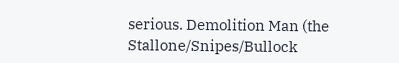serious. Demolition Man (the Stallone/Snipes/Bullock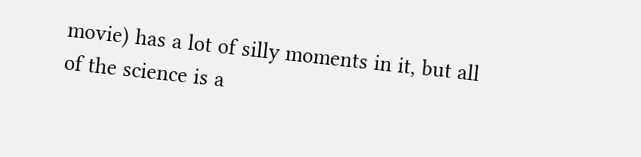movie) has a lot of silly moments in it, but all of the science is a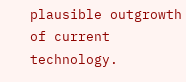plausible outgrowth of current technology.